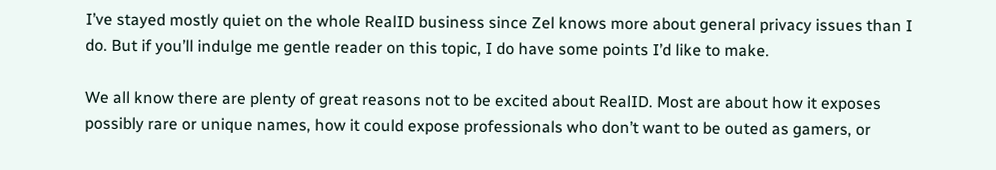I’ve stayed mostly quiet on the whole RealID business since Zel knows more about general privacy issues than I do. But if you’ll indulge me gentle reader on this topic, I do have some points I’d like to make.

We all know there are plenty of great reasons not to be excited about RealID. Most are about how it exposes possibly rare or unique names, how it could expose professionals who don’t want to be outed as gamers, or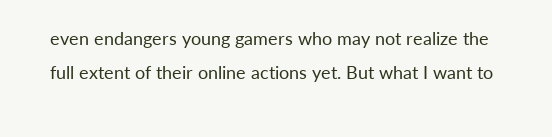even endangers young gamers who may not realize the full extent of their online actions yet. But what I want to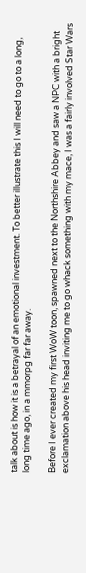talk about is how it is a betrayal of an emotional investment. To better illustrate this I will need to go to a long, long time ago, in a mmorpg far far away.

Before I ever created my first WoW toon, spawned next to the Northshire Abbey and saw a NPC with a bright exclamation above his head inviting me to go whack something with my mace, I was a fairly involved Star Wars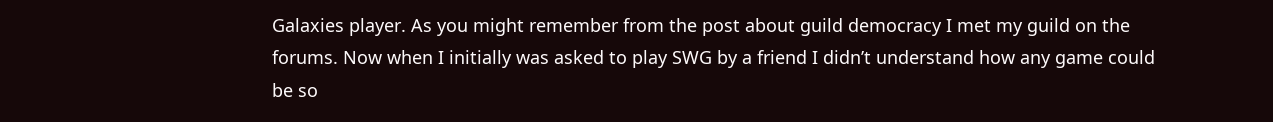Galaxies player. As you might remember from the post about guild democracy I met my guild on the forums. Now when I initially was asked to play SWG by a friend I didn’t understand how any game could be so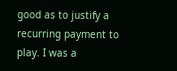good as to justify a recurring payment to play. I was a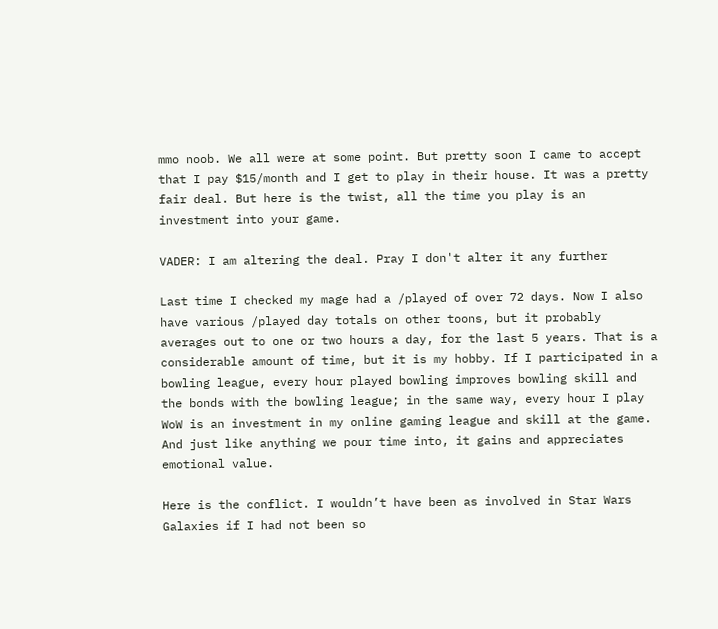mmo noob. We all were at some point. But pretty soon I came to accept that I pay $15/month and I get to play in their house. It was a pretty fair deal. But here is the twist, all the time you play is an investment into your game.

VADER: I am altering the deal. Pray I don't alter it any further

Last time I checked my mage had a /played of over 72 days. Now I also have various /played day totals on other toons, but it probably averages out to one or two hours a day, for the last 5 years. That is a considerable amount of time, but it is my hobby. If I participated in a bowling league, every hour played bowling improves bowling skill and the bonds with the bowling league; in the same way, every hour I play WoW is an investment in my online gaming league and skill at the game. And just like anything we pour time into, it gains and appreciates emotional value.

Here is the conflict. I wouldn’t have been as involved in Star Wars Galaxies if I had not been so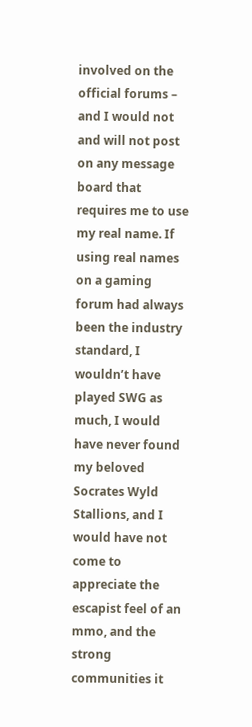involved on the official forums – and I would not and will not post on any message board that requires me to use my real name. If using real names on a gaming forum had always been the industry standard, I wouldn’t have played SWG as much, I would have never found my beloved Socrates Wyld Stallions, and I would have not come to appreciate the escapist feel of an mmo, and the strong communities it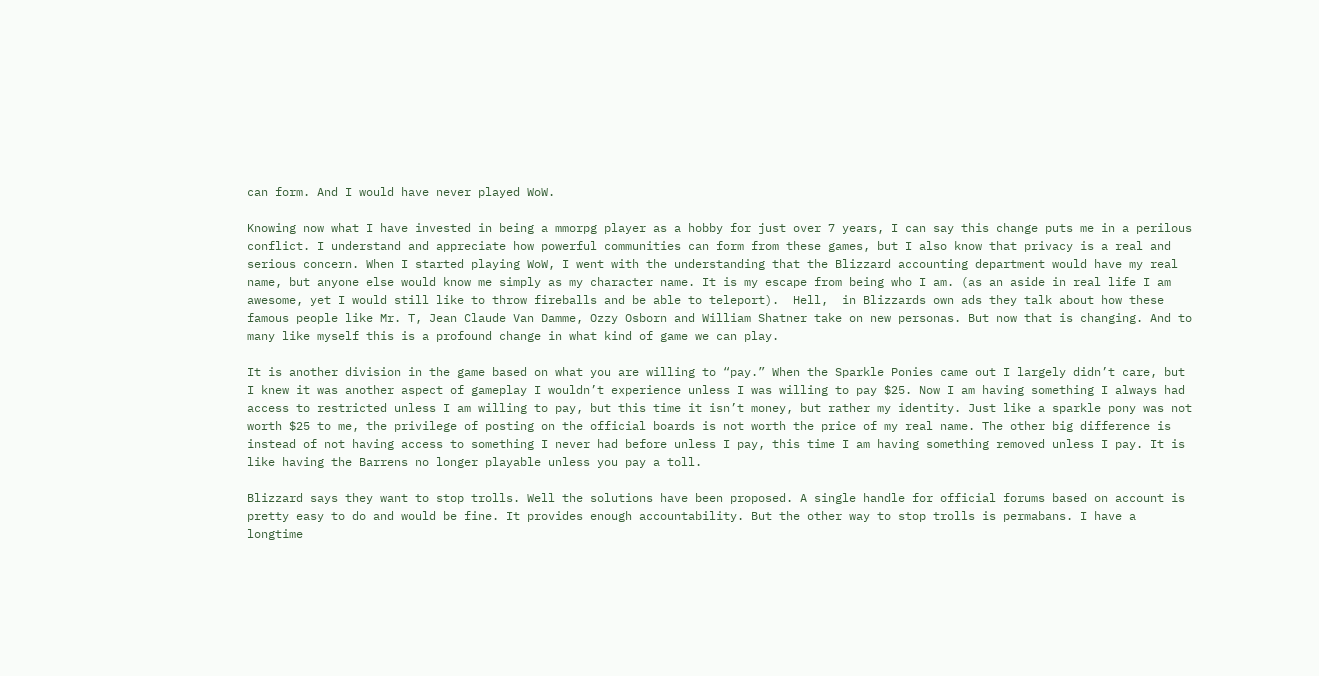can form. And I would have never played WoW.

Knowing now what I have invested in being a mmorpg player as a hobby for just over 7 years, I can say this change puts me in a perilous conflict. I understand and appreciate how powerful communities can form from these games, but I also know that privacy is a real and serious concern. When I started playing WoW, I went with the understanding that the Blizzard accounting department would have my real name, but anyone else would know me simply as my character name. It is my escape from being who I am. (as an aside in real life I am awesome, yet I would still like to throw fireballs and be able to teleport).  Hell,  in Blizzards own ads they talk about how these famous people like Mr. T, Jean Claude Van Damme, Ozzy Osborn and William Shatner take on new personas. But now that is changing. And to many like myself this is a profound change in what kind of game we can play.

It is another division in the game based on what you are willing to “pay.” When the Sparkle Ponies came out I largely didn’t care, but I knew it was another aspect of gameplay I wouldn’t experience unless I was willing to pay $25. Now I am having something I always had access to restricted unless I am willing to pay, but this time it isn’t money, but rather my identity. Just like a sparkle pony was not worth $25 to me, the privilege of posting on the official boards is not worth the price of my real name. The other big difference is instead of not having access to something I never had before unless I pay, this time I am having something removed unless I pay. It is like having the Barrens no longer playable unless you pay a toll.

Blizzard says they want to stop trolls. Well the solutions have been proposed. A single handle for official forums based on account is pretty easy to do and would be fine. It provides enough accountability. But the other way to stop trolls is permabans. I have a longtime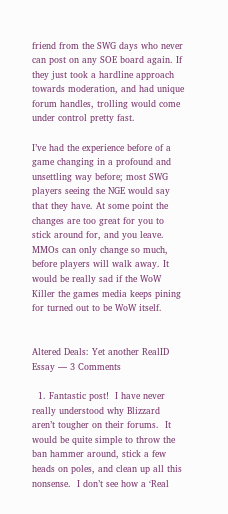friend from the SWG days who never can post on any SOE board again. If they just took a hardline approach towards moderation, and had unique forum handles, trolling would come under control pretty fast.

I’ve had the experience before of a game changing in a profound and unsettling way before; most SWG players seeing the NGE would say that they have. At some point the changes are too great for you to stick around for, and you leave. MMOs can only change so much, before players will walk away. It would be really sad if the WoW Killer the games media keeps pining for turned out to be WoW itself.


Altered Deals: Yet another RealID Essay — 3 Comments

  1. Fantastic post!  I have never really understood why Blizzard aren’t tougher on their forums.  It would be quite simple to throw the ban hammer around, stick a few heads on poles, and clean up all this nonsense.  I don’t see how a ‘Real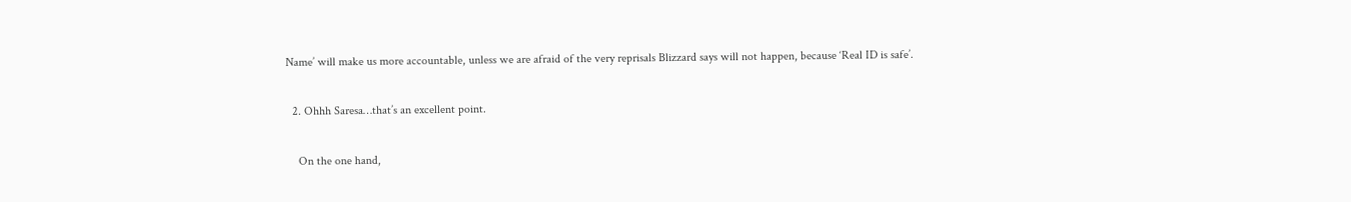Name’ will make us more accountable, unless we are afraid of the very reprisals Blizzard says will not happen, because ‘Real ID is safe’.

  2. Ohhh Saresa…that’s an excellent point.

    On the one hand,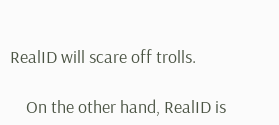RealID will scare off trolls.

    On the other hand, RealID is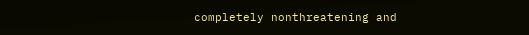completely nonthreatening and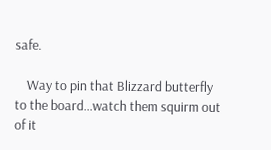safe.

    Way to pin that Blizzard butterfly to the board…watch them squirm out of it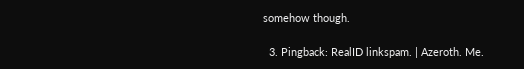somehow though.

  3. Pingback: RealID linkspam. | Azeroth. Me.